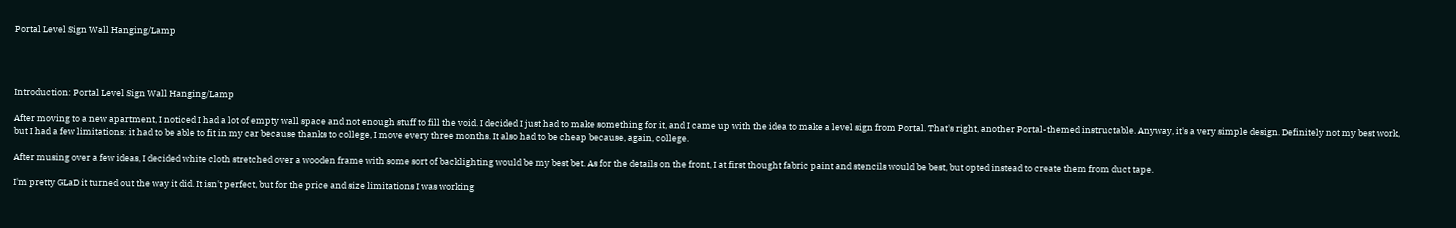Portal Level Sign Wall Hanging/Lamp




Introduction: Portal Level Sign Wall Hanging/Lamp

After moving to a new apartment, I noticed I had a lot of empty wall space and not enough stuff to fill the void. I decided I just had to make something for it, and I came up with the idea to make a level sign from Portal. That's right, another Portal-themed instructable. Anyway, it's a very simple design. Definitely not my best work, but I had a few limitations: it had to be able to fit in my car because thanks to college, I move every three months. It also had to be cheap because, again, college.

After musing over a few ideas, I decided white cloth stretched over a wooden frame with some sort of backlighting would be my best bet. As for the details on the front, I at first thought fabric paint and stencils would be best, but opted instead to create them from duct tape.

I'm pretty GLaD it turned out the way it did. It isn't perfect, but for the price and size limitations I was working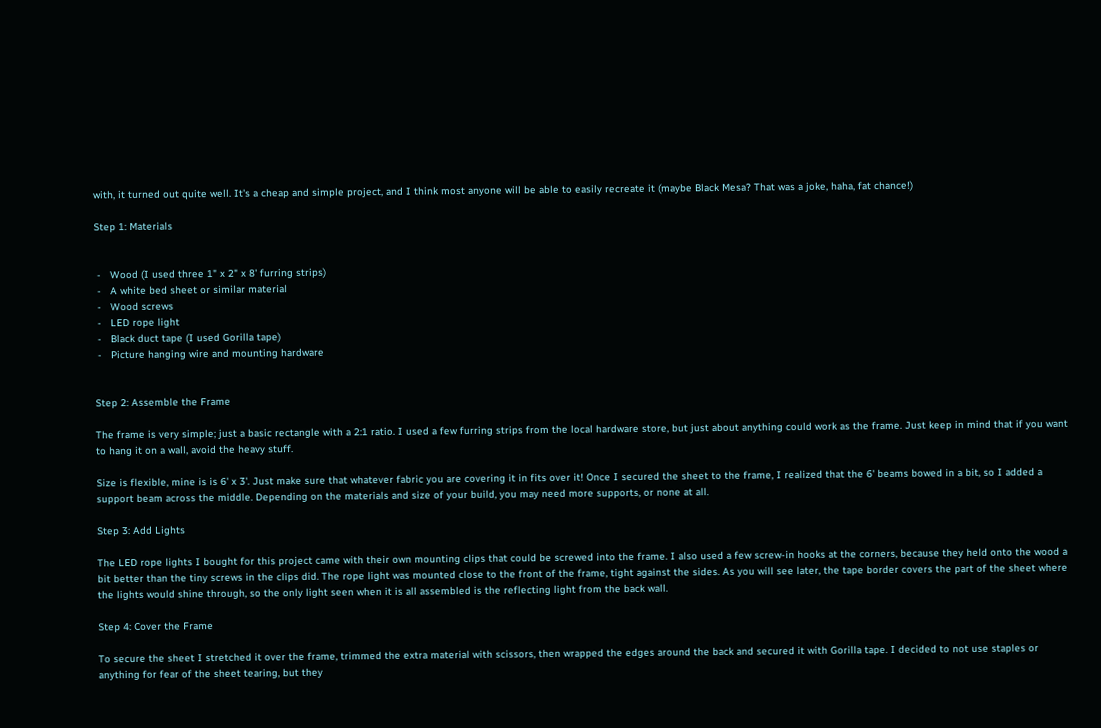with, it turned out quite well. It's a cheap and simple project, and I think most anyone will be able to easily recreate it (maybe Black Mesa? That was a joke, haha, fat chance!)

Step 1: Materials


 -   Wood (I used three 1" x 2" x 8' furring strips)
 -   A white bed sheet or similar material
 -   Wood screws
 -   LED rope light
 -   Black duct tape (I used Gorilla tape)
 -   Picture hanging wire and mounting hardware


Step 2: Assemble the Frame

The frame is very simple; just a basic rectangle with a 2:1 ratio. I used a few furring strips from the local hardware store, but just about anything could work as the frame. Just keep in mind that if you want to hang it on a wall, avoid the heavy stuff.

Size is flexible, mine is is 6' x 3'. Just make sure that whatever fabric you are covering it in fits over it! Once I secured the sheet to the frame, I realized that the 6' beams bowed in a bit, so I added a support beam across the middle. Depending on the materials and size of your build, you may need more supports, or none at all.

Step 3: Add Lights

The LED rope lights I bought for this project came with their own mounting clips that could be screwed into the frame. I also used a few screw-in hooks at the corners, because they held onto the wood a bit better than the tiny screws in the clips did. The rope light was mounted close to the front of the frame, tight against the sides. As you will see later, the tape border covers the part of the sheet where the lights would shine through, so the only light seen when it is all assembled is the reflecting light from the back wall.

Step 4: Cover the Frame

To secure the sheet I stretched it over the frame, trimmed the extra material with scissors, then wrapped the edges around the back and secured it with Gorilla tape. I decided to not use staples or anything for fear of the sheet tearing, but they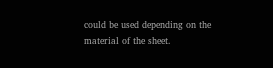could be used depending on the material of the sheet.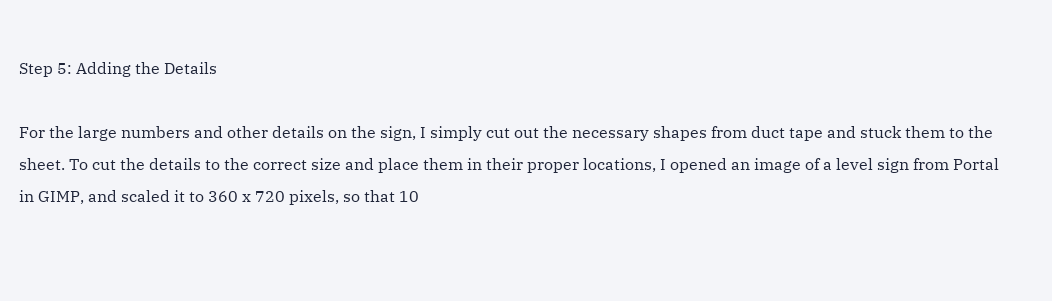Step 5: Adding the Details

For the large numbers and other details on the sign, I simply cut out the necessary shapes from duct tape and stuck them to the sheet. To cut the details to the correct size and place them in their proper locations, I opened an image of a level sign from Portal in GIMP, and scaled it to 360 x 720 pixels, so that 10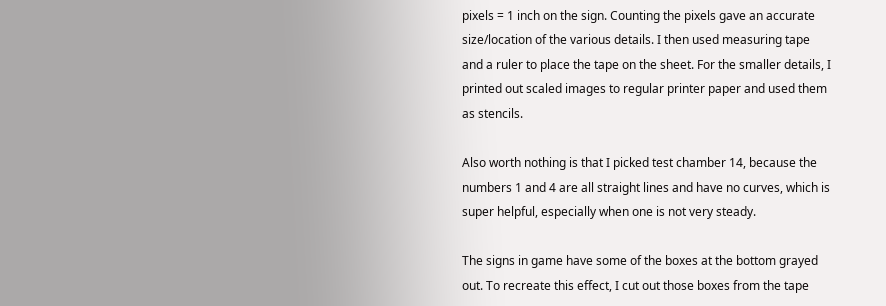pixels = 1 inch on the sign. Counting the pixels gave an accurate size/location of the various details. I then used measuring tape and a ruler to place the tape on the sheet. For the smaller details, I printed out scaled images to regular printer paper and used them as stencils.

Also worth nothing is that I picked test chamber 14, because the numbers 1 and 4 are all straight lines and have no curves, which is super helpful, especially when one is not very steady.

The signs in game have some of the boxes at the bottom grayed out. To recreate this effect, I cut out those boxes from the tape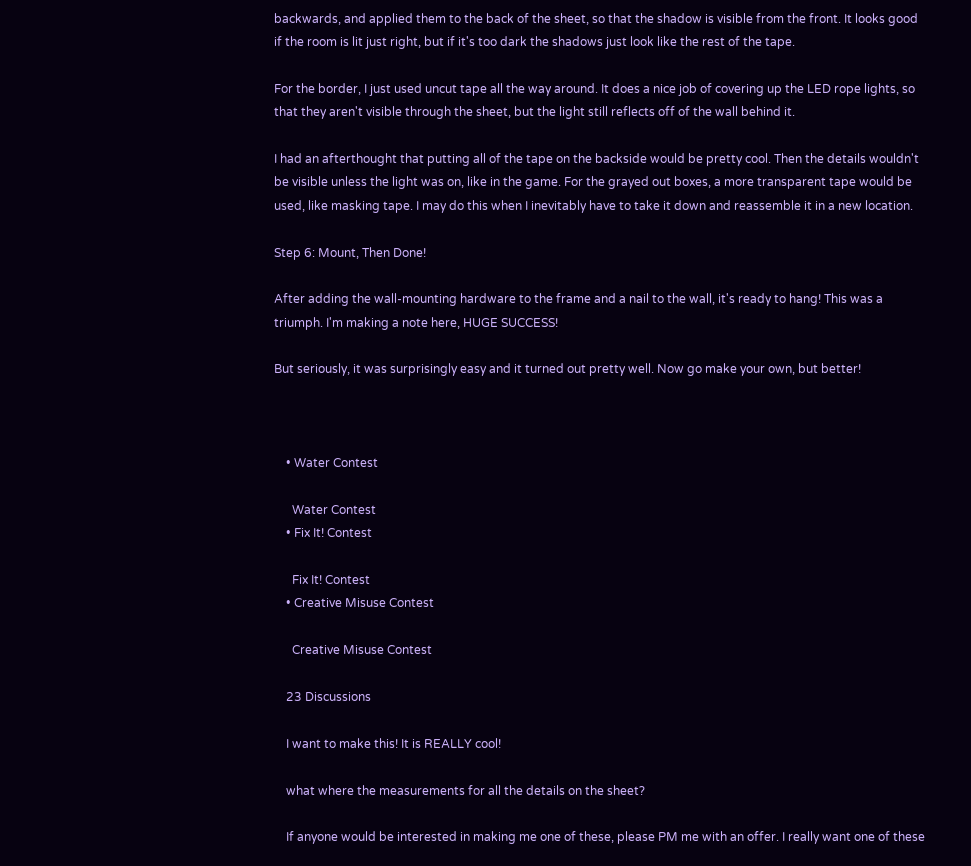backwards, and applied them to the back of the sheet, so that the shadow is visible from the front. It looks good if the room is lit just right, but if it's too dark the shadows just look like the rest of the tape.

For the border, I just used uncut tape all the way around. It does a nice job of covering up the LED rope lights, so that they aren't visible through the sheet, but the light still reflects off of the wall behind it.

I had an afterthought that putting all of the tape on the backside would be pretty cool. Then the details wouldn't be visible unless the light was on, like in the game. For the grayed out boxes, a more transparent tape would be used, like masking tape. I may do this when I inevitably have to take it down and reassemble it in a new location.

Step 6: Mount, Then Done!

After adding the wall-mounting hardware to the frame and a nail to the wall, it's ready to hang! This was a triumph. I'm making a note here, HUGE SUCCESS!

But seriously, it was surprisingly easy and it turned out pretty well. Now go make your own, but better!



    • Water Contest

      Water Contest
    • Fix It! Contest

      Fix It! Contest
    • Creative Misuse Contest

      Creative Misuse Contest

    23 Discussions

    I want to make this! It is REALLY cool!

    what where the measurements for all the details on the sheet?

    If anyone would be interested in making me one of these, please PM me with an offer. I really want one of these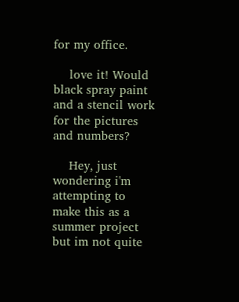for my office.

    love it! Would black spray paint and a stencil work for the pictures and numbers?

    Hey, just wondering i'm attempting to make this as a summer project but im not quite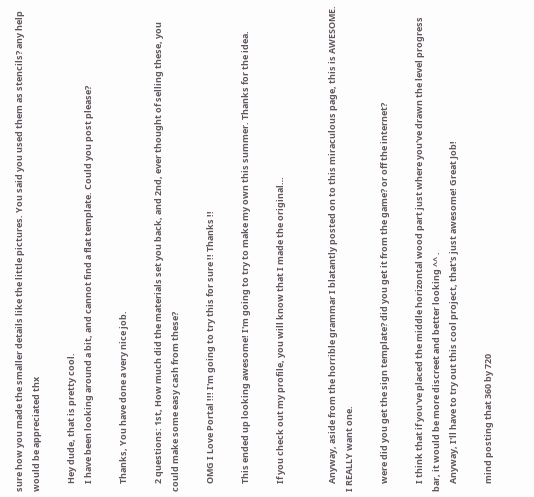sure how you made the smaller details like the little pictures. You said you used them as stencils? any help would be appreciated thx

    Hey dude, that is pretty cool.
    I have been looking around a bit, and cannot find a flat template. Could you post please?

    Thanks, You have done a very nice job.

    2 questions: 1st, How much did the materials set you back, and 2nd, ever thought of selling these, you could make some easy cash from these?

    OMG I Love Portal !!! I'm going to try this for sure !! Thanks !!

    This ended up looking awesome! I'm going to try to make my own this summer. Thanks for the idea.

    If you check out my profile, you will know that I made the original…


    Anyway, aside from the horrible grammar I blatantly posted on to this miraculous page, this is AWESOME. I REALLY want one.

    were did you get the sign template? did you get it from the game? or off the internet?

    I think that if you've placed the middle horizontal wood part just where you've drawn the level progress bar, it would be more discreet and better looking ^^ .
    Anyway, I'll have to try out this cool project, that's just awesome! Great Job!

    mind posting that 360 by 720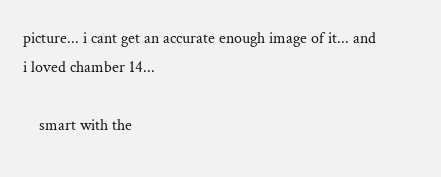picture... i cant get an accurate enough image of it... and i loved chamber 14...

    smart with the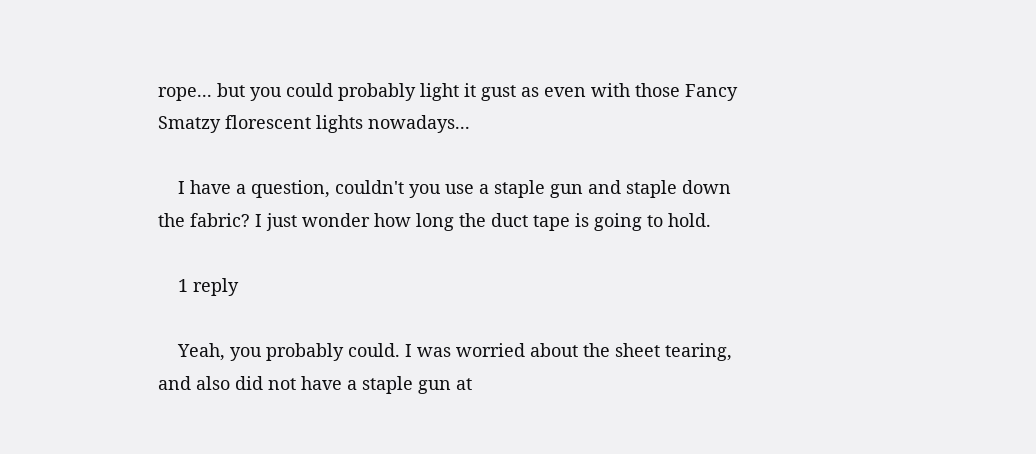rope... but you could probably light it gust as even with those Fancy Smatzy florescent lights nowadays...

    I have a question, couldn't you use a staple gun and staple down the fabric? I just wonder how long the duct tape is going to hold.

    1 reply

    Yeah, you probably could. I was worried about the sheet tearing, and also did not have a staple gun at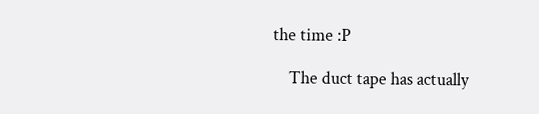the time :P

    The duct tape has actually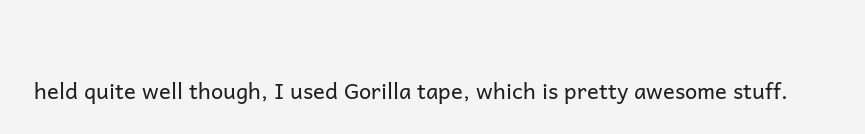held quite well though, I used Gorilla tape, which is pretty awesome stuff.